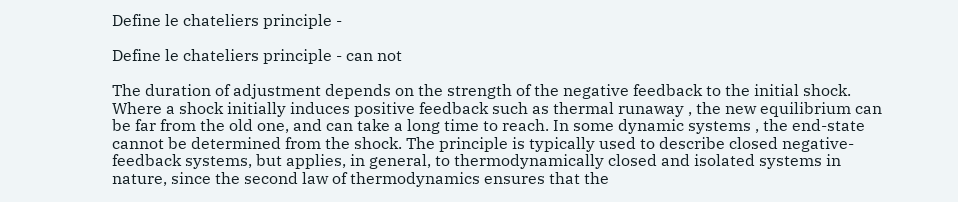Define le chateliers principle -

Define le chateliers principle - can not

The duration of adjustment depends on the strength of the negative feedback to the initial shock. Where a shock initially induces positive feedback such as thermal runaway , the new equilibrium can be far from the old one, and can take a long time to reach. In some dynamic systems , the end-state cannot be determined from the shock. The principle is typically used to describe closed negative-feedback systems, but applies, in general, to thermodynamically closed and isolated systems in nature, since the second law of thermodynamics ensures that the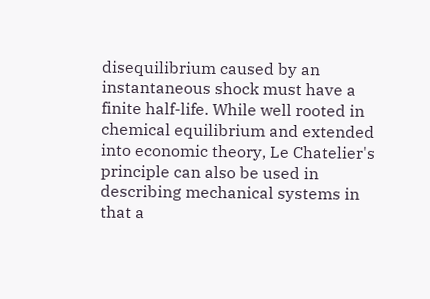disequilibrium caused by an instantaneous shock must have a finite half-life. While well rooted in chemical equilibrium and extended into economic theory, Le Chatelier's principle can also be used in describing mechanical systems in that a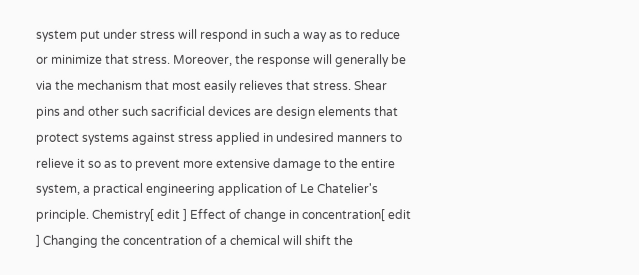system put under stress will respond in such a way as to reduce or minimize that stress. Moreover, the response will generally be via the mechanism that most easily relieves that stress. Shear pins and other such sacrificial devices are design elements that protect systems against stress applied in undesired manners to relieve it so as to prevent more extensive damage to the entire system, a practical engineering application of Le Chatelier's principle. Chemistry[ edit ] Effect of change in concentration[ edit ] Changing the concentration of a chemical will shift the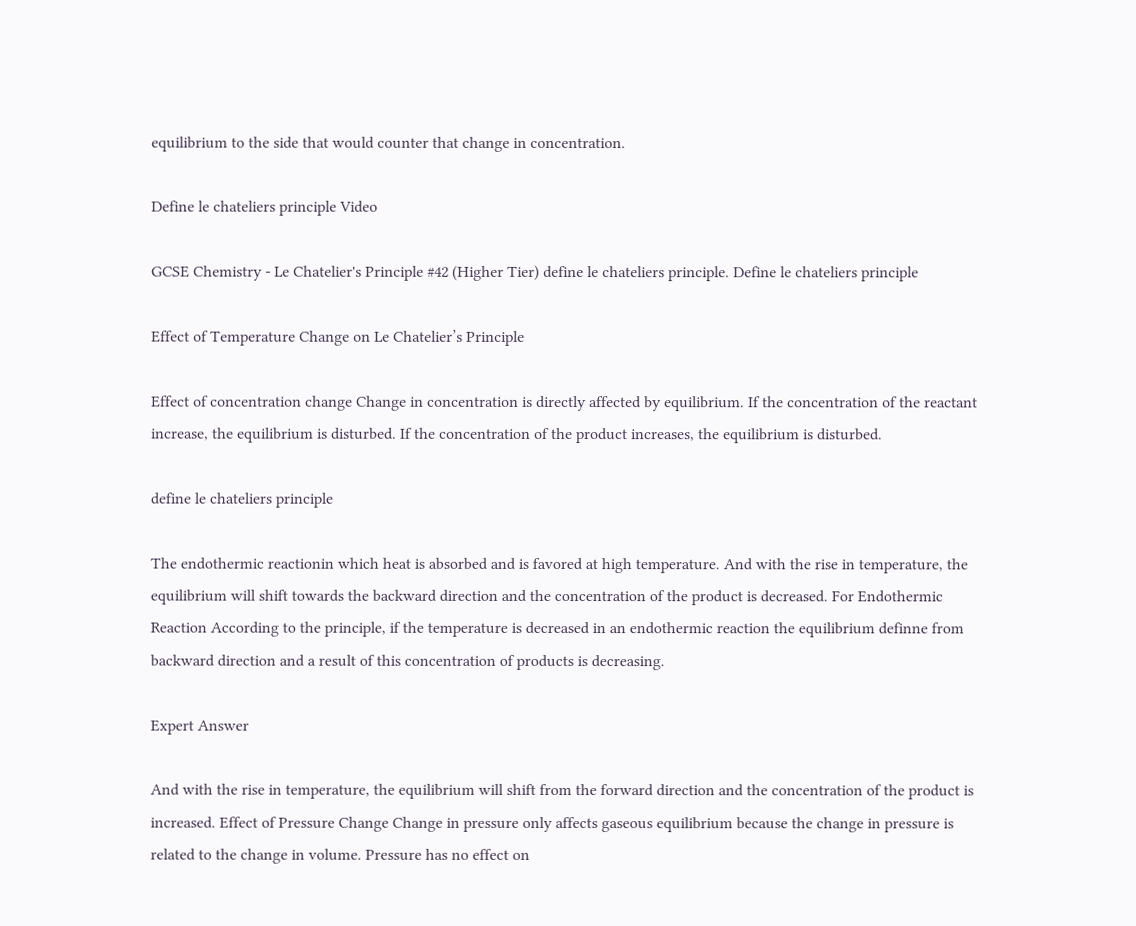equilibrium to the side that would counter that change in concentration.

Define le chateliers principle Video

GCSE Chemistry - Le Chatelier's Principle #42 (Higher Tier) define le chateliers principle. Define le chateliers principle

Effect of Temperature Change on Le Chatelier’s Principle

Effect of concentration change Change in concentration is directly affected by equilibrium. If the concentration of the reactant increase, the equilibrium is disturbed. If the concentration of the product increases, the equilibrium is disturbed.

define le chateliers principle

The endothermic reactionin which heat is absorbed and is favored at high temperature. And with the rise in temperature, the equilibrium will shift towards the backward direction and the concentration of the product is decreased. For Endothermic Reaction According to the principle, if the temperature is decreased in an endothermic reaction the equilibrium definne from backward direction and a result of this concentration of products is decreasing.

Expert Answer

And with the rise in temperature, the equilibrium will shift from the forward direction and the concentration of the product is increased. Effect of Pressure Change Change in pressure only affects gaseous equilibrium because the change in pressure is related to the change in volume. Pressure has no effect on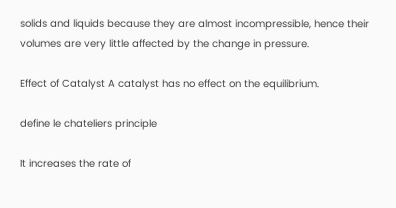solids and liquids because they are almost incompressible, hence their volumes are very little affected by the change in pressure.

Effect of Catalyst A catalyst has no effect on the equilibrium.

define le chateliers principle

It increases the rate of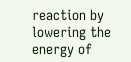reaction by lowering the energy of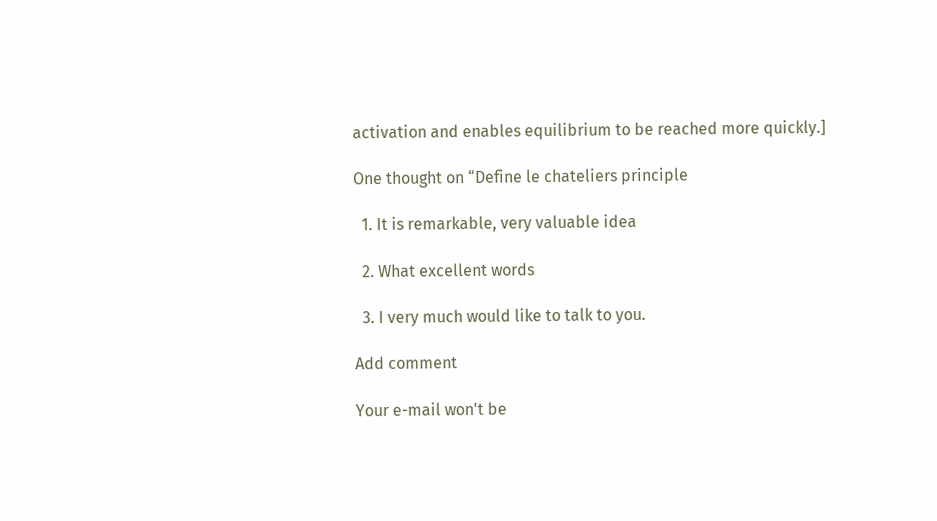activation and enables equilibrium to be reached more quickly.]

One thought on “Define le chateliers principle

  1. It is remarkable, very valuable idea

  2. What excellent words

  3. I very much would like to talk to you.

Add comment

Your e-mail won't be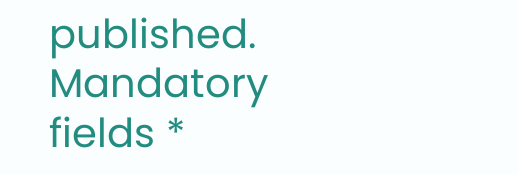published. Mandatory fields *